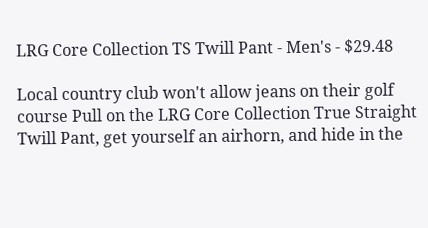LRG Core Collection TS Twill Pant - Men's - $29.48

Local country club won't allow jeans on their golf course Pull on the LRG Core Collection True Straight Twill Pant, get yourself an airhorn, and hide in the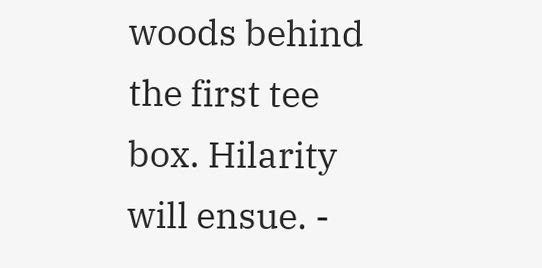woods behind the first tee box. Hilarity will ensue. -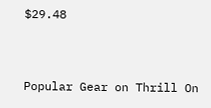$29.48


Popular Gear on Thrill On